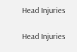Head Injuries

Head Injuries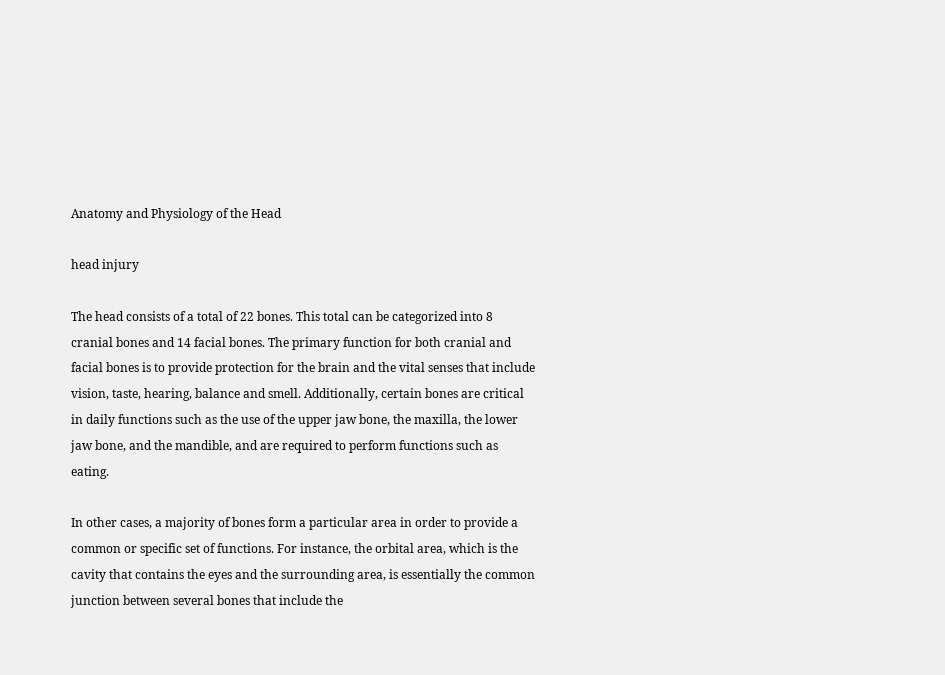Anatomy and Physiology of the Head

head injury

The head consists of a total of 22 bones. This total can be categorized into 8 cranial bones and 14 facial bones. The primary function for both cranial and facial bones is to provide protection for the brain and the vital senses that include vision, taste, hearing, balance and smell. Additionally, certain bones are critical in daily functions such as the use of the upper jaw bone, the maxilla, the lower jaw bone, and the mandible, and are required to perform functions such as eating.

In other cases, a majority of bones form a particular area in order to provide a common or specific set of functions. For instance, the orbital area, which is the cavity that contains the eyes and the surrounding area, is essentially the common junction between several bones that include the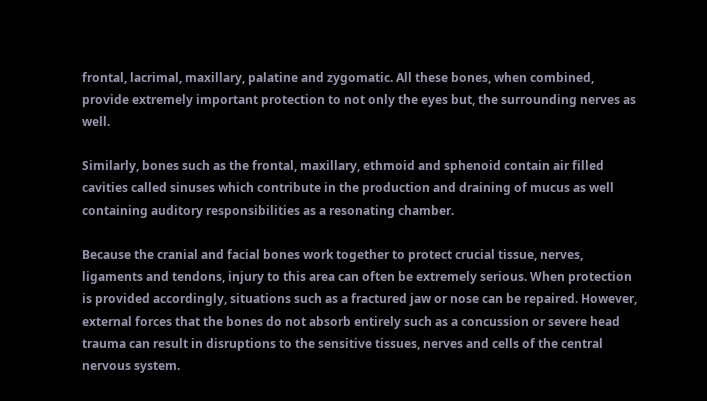frontal, lacrimal, maxillary, palatine and zygomatic. All these bones, when combined, provide extremely important protection to not only the eyes but, the surrounding nerves as well.

Similarly, bones such as the frontal, maxillary, ethmoid and sphenoid contain air filled cavities called sinuses which contribute in the production and draining of mucus as well containing auditory responsibilities as a resonating chamber.

Because the cranial and facial bones work together to protect crucial tissue, nerves, ligaments and tendons, injury to this area can often be extremely serious. When protection is provided accordingly, situations such as a fractured jaw or nose can be repaired. However, external forces that the bones do not absorb entirely such as a concussion or severe head trauma can result in disruptions to the sensitive tissues, nerves and cells of the central nervous system.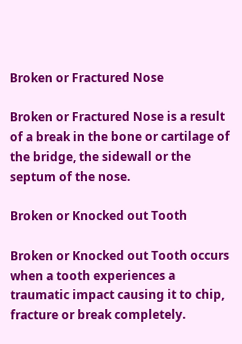Broken or Fractured Nose

Broken or Fractured Nose is a result of a break in the bone or cartilage of the bridge, the sidewall or the septum of the nose.

Broken or Knocked out Tooth

Broken or Knocked out Tooth occurs when a tooth experiences a traumatic impact causing it to chip, fracture or break completely.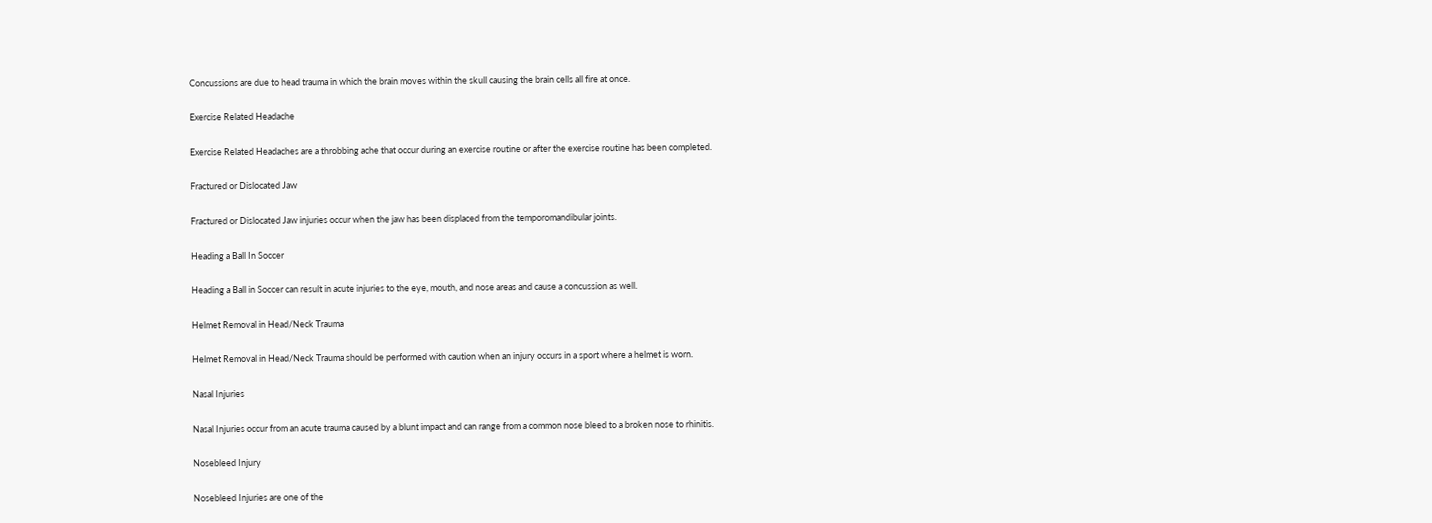Concussions are due to head trauma in which the brain moves within the skull causing the brain cells all fire at once.

Exercise Related Headache

Exercise Related Headaches are a throbbing ache that occur during an exercise routine or after the exercise routine has been completed.

Fractured or Dislocated Jaw

Fractured or Dislocated Jaw injuries occur when the jaw has been displaced from the temporomandibular joints.

Heading a Ball In Soccer

Heading a Ball in Soccer can result in acute injuries to the eye, mouth, and nose areas and cause a concussion as well.

Helmet Removal in Head/Neck Trauma

Helmet Removal in Head/Neck Trauma should be performed with caution when an injury occurs in a sport where a helmet is worn.

Nasal Injuries

Nasal Injuries occur from an acute trauma caused by a blunt impact and can range from a common nose bleed to a broken nose to rhinitis.

Nosebleed Injury

Nosebleed Injuries are one of the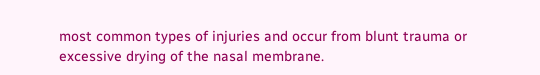most common types of injuries and occur from blunt trauma or excessive drying of the nasal membrane.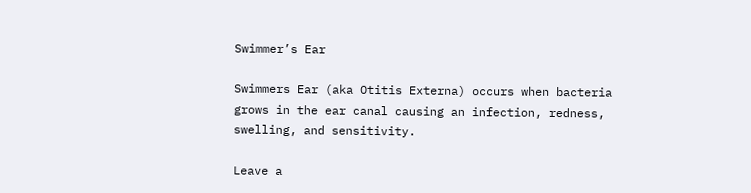Swimmer’s Ear

Swimmers Ear (aka Otitis Externa) occurs when bacteria grows in the ear canal causing an infection, redness, swelling, and sensitivity.

Leave a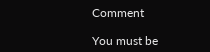Comment

You must be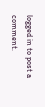logged in to post a comment.